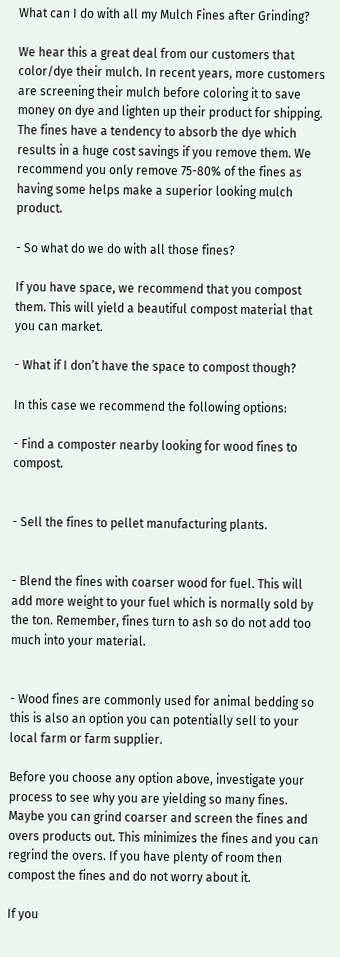What can I do with all my Mulch Fines after Grinding?

We hear this a great deal from our customers that color/dye their mulch. In recent years, more customers are screening their mulch before coloring it to save money on dye and lighten up their product for shipping. The fines have a tendency to absorb the dye which results in a huge cost savings if you remove them. We recommend you only remove 75-80% of the fines as having some helps make a superior looking mulch product.

- So what do we do with all those fines?

If you have space, we recommend that you compost them. This will yield a beautiful compost material that you can market.

- What if I don’t have the space to compost though?

In this case we recommend the following options:

- Find a composter nearby looking for wood fines to compost.


- Sell the fines to pellet manufacturing plants.


- Blend the fines with coarser wood for fuel. This will add more weight to your fuel which is normally sold by the ton. Remember, fines turn to ash so do not add too much into your material.


- Wood fines are commonly used for animal bedding so this is also an option you can potentially sell to your local farm or farm supplier.

Before you choose any option above, investigate your process to see why you are yielding so many fines. Maybe you can grind coarser and screen the fines and overs products out. This minimizes the fines and you can regrind the overs. If you have plenty of room then compost the fines and do not worry about it.

If you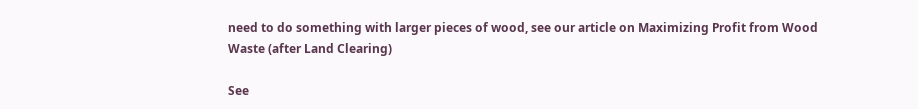need to do something with larger pieces of wood, see our article on Maximizing Profit from Wood Waste (after Land Clearing)

See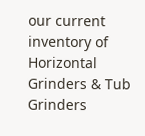our current inventory of Horizontal Grinders & Tub Grinders